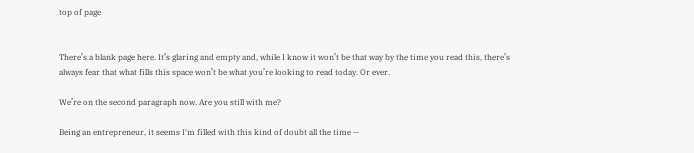top of page


There’s a blank page here. It’s glaring and empty and, while I know it won’t be that way by the time you read this, there’s always fear that what fills this space won’t be what you’re looking to read today. Or ever.

We’re on the second paragraph now. Are you still with me?

Being an entrepreneur, it seems I'm filled with this kind of doubt all the time --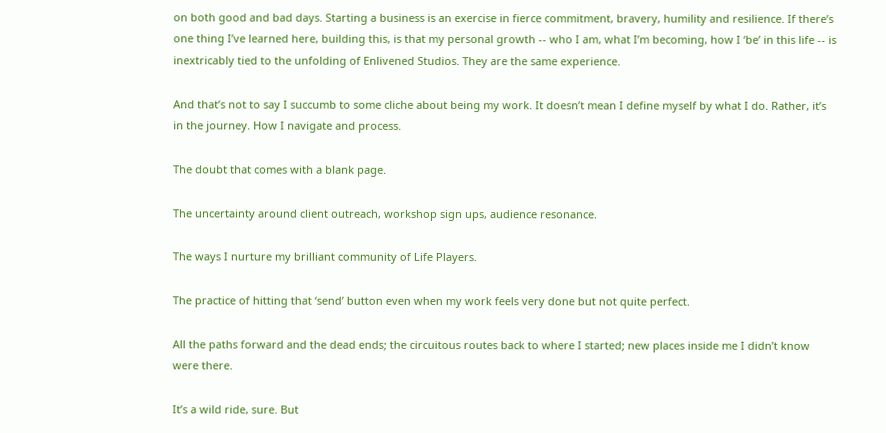on both good and bad days. Starting a business is an exercise in fierce commitment, bravery, humility and resilience. If there’s one thing I’ve learned here, building this, is that my personal growth -- who I am, what I’m becoming, how I ‘be’ in this life -- is inextricably tied to the unfolding of Enlivened Studios. They are the same experience.

And that’s not to say I succumb to some cliche about being my work. It doesn’t mean I define myself by what I do. Rather, it’s in the journey. How I navigate and process.

The doubt that comes with a blank page.

The uncertainty around client outreach, workshop sign ups, audience resonance.

The ways I nurture my brilliant community of Life Players.

The practice of hitting that ‘send’ button even when my work feels very done but not quite perfect.

All the paths forward and the dead ends; the circuitous routes back to where I started; new places inside me I didn’t know were there.

It’s a wild ride, sure. But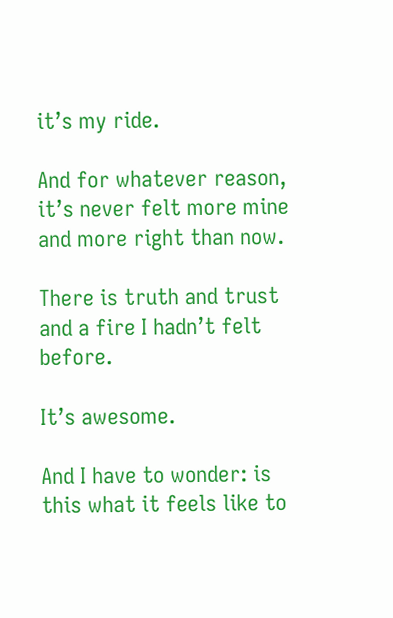it’s my ride.

And for whatever reason, it’s never felt more mine and more right than now.

There is truth and trust and a fire I hadn’t felt before.

It’s awesome.

And I have to wonder: is this what it feels like to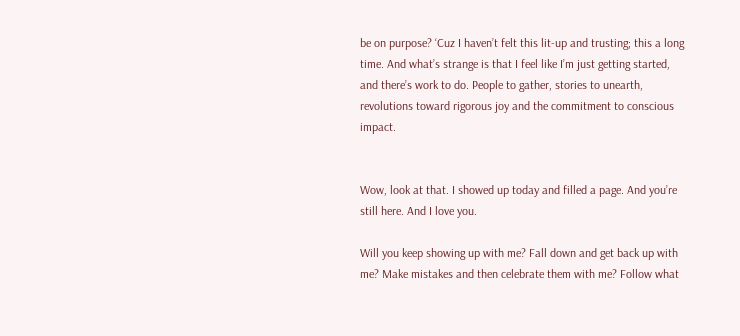be on purpose? ‘Cuz I haven’t felt this lit-up and trusting; this a long time. And what’s strange is that I feel like I’m just getting started, and there’s work to do. People to gather, stories to unearth, revolutions toward rigorous joy and the commitment to conscious impact.


Wow, look at that. I showed up today and filled a page. And you’re still here. And I love you.

Will you keep showing up with me? Fall down and get back up with me? Make mistakes and then celebrate them with me? Follow what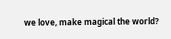we love, make magical the world?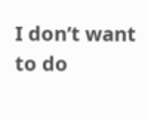I don’t want to do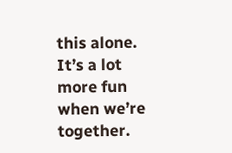this alone. It’s a lot more fun when we’re together.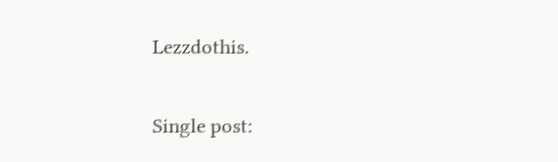Lezzdothis.

Single post: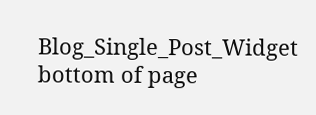Blog_Single_Post_Widget
bottom of page